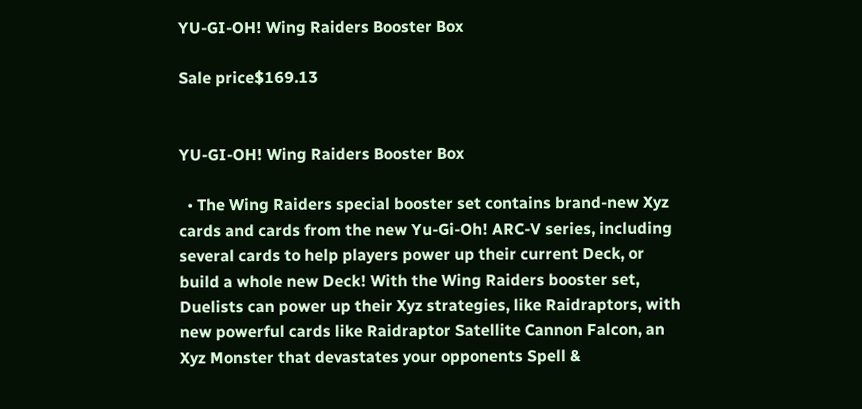YU-GI-OH! Wing Raiders Booster Box

Sale price$169.13


YU-GI-OH! Wing Raiders Booster Box

  • The Wing Raiders special booster set contains brand-new Xyz cards and cards from the new Yu-Gi-Oh! ARC-V series, including several cards to help players power up their current Deck, or build a whole new Deck! With the Wing Raiders booster set, Duelists can power up their Xyz strategies, like Raidraptors, with new powerful cards like Raidraptor Satellite Cannon Falcon, an Xyz Monster that devastates your opponents Spell &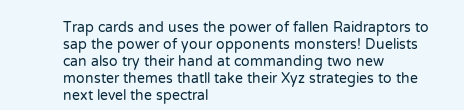Trap cards and uses the power of fallen Raidraptors to sap the power of your opponents monsters! Duelists can also try their hand at commanding two new monster themes thatll take their Xyz strategies to the next level the spectral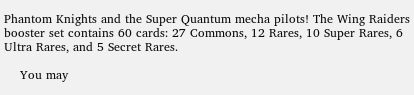Phantom Knights and the Super Quantum mecha pilots! The Wing Raiders booster set contains 60 cards: 27 Commons, 12 Rares, 10 Super Rares, 6 Ultra Rares, and 5 Secret Rares.

    You may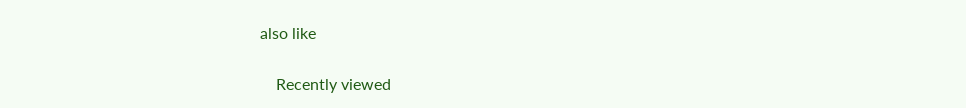also like

    Recently viewed